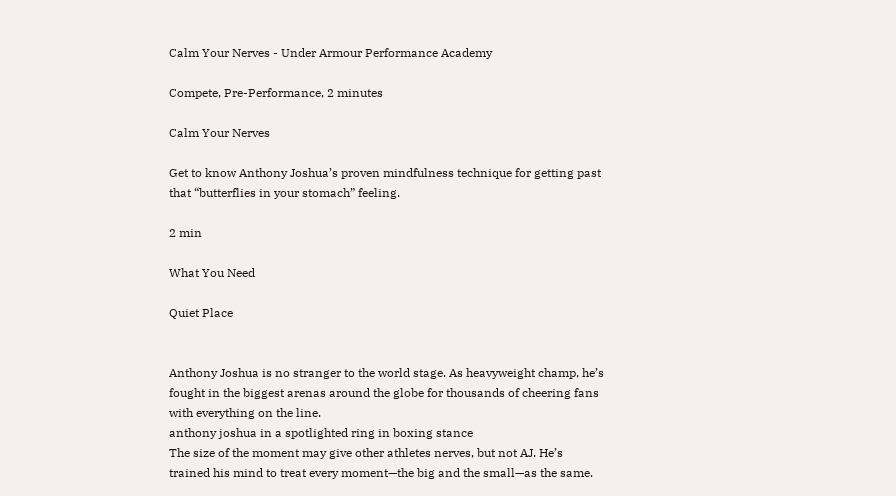Calm Your Nerves - Under Armour Performance Academy

Compete, Pre-Performance, 2 minutes

Calm Your Nerves

Get to know Anthony Joshua’s proven mindfulness technique for getting past that “butterflies in your stomach” feeling.

2 min

What You Need

Quiet Place


Anthony Joshua is no stranger to the world stage. As heavyweight champ, he’s fought in the biggest arenas around the globe for thousands of cheering fans with everything on the line.
anthony joshua in a spotlighted ring in boxing stance
The size of the moment may give other athletes nerves, but not AJ. He’s trained his mind to treat every moment—the big and the small—as the same.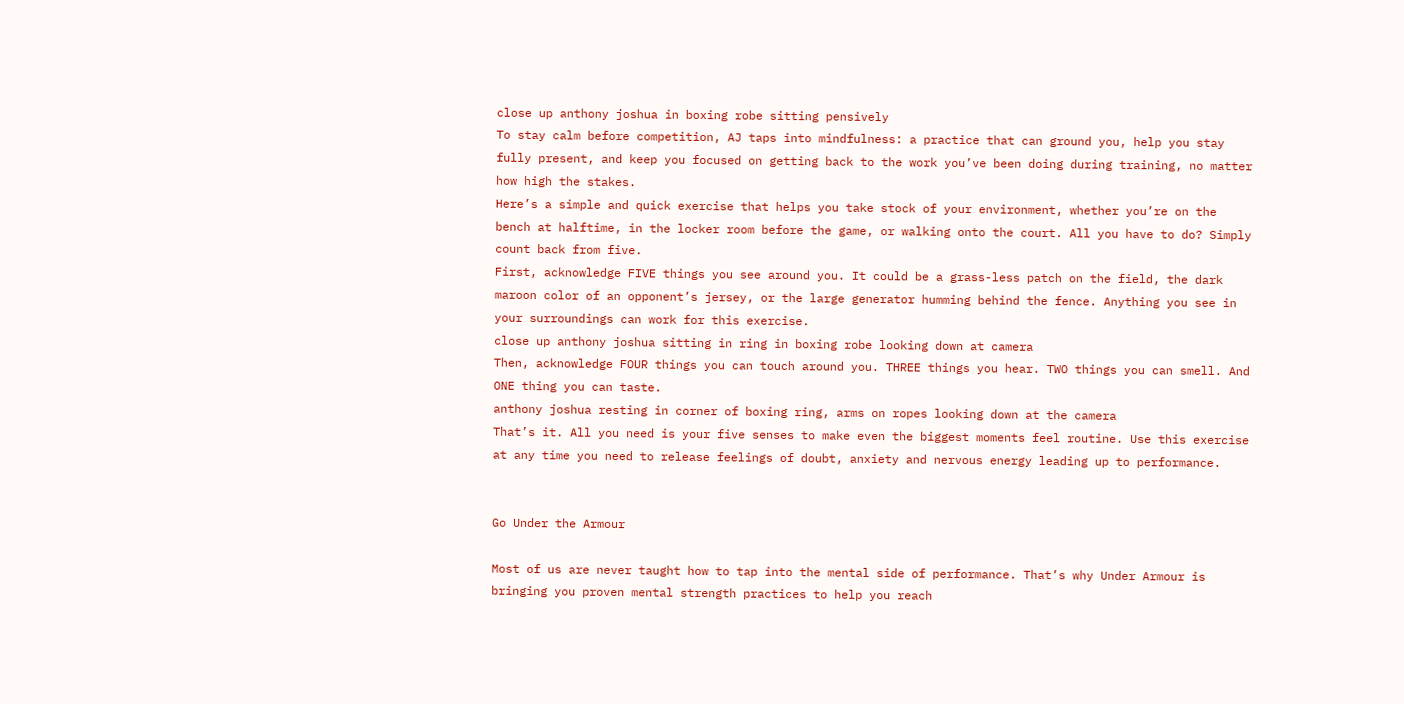close up anthony joshua in boxing robe sitting pensively
To stay calm before competition, AJ taps into mindfulness: a practice that can ground you, help you stay fully present, and keep you focused on getting back to the work you’ve been doing during training, no matter how high the stakes.
Here’s a simple and quick exercise that helps you take stock of your environment, whether you’re on the bench at halftime, in the locker room before the game, or walking onto the court. All you have to do? Simply count back from five.
First, acknowledge FIVE things you see around you. It could be a grass-less patch on the field, the dark maroon color of an opponent’s jersey, or the large generator humming behind the fence. Anything you see in your surroundings can work for this exercise.
close up anthony joshua sitting in ring in boxing robe looking down at camera
Then, acknowledge FOUR things you can touch around you. THREE things you hear. TWO things you can smell. And ONE thing you can taste.
anthony joshua resting in corner of boxing ring, arms on ropes looking down at the camera
That’s it. All you need is your five senses to make even the biggest moments feel routine. Use this exercise at any time you need to release feelings of doubt, anxiety and nervous energy leading up to performance.


Go Under the Armour

Most of us are never taught how to tap into the mental side of performance. That’s why Under Armour is bringing you proven mental strength practices to help you reach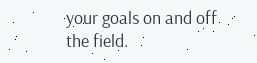your goals on and off the field.